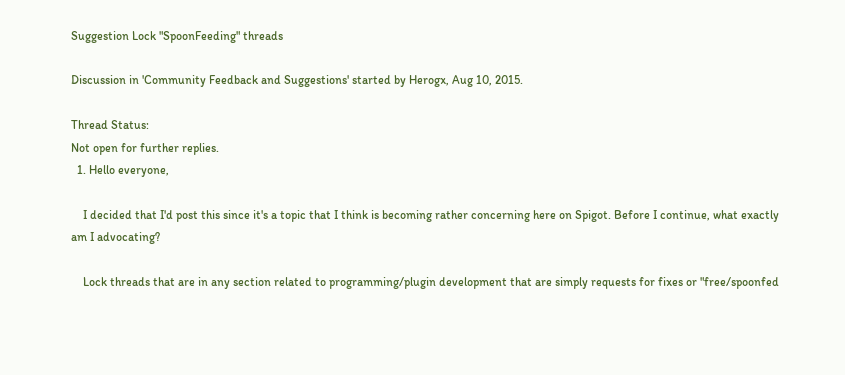Suggestion Lock "SpoonFeeding" threads

Discussion in 'Community Feedback and Suggestions' started by Herogx, Aug 10, 2015.

Thread Status:
Not open for further replies.
  1. Hello everyone,

    I decided that I'd post this since it's a topic that I think is becoming rather concerning here on Spigot. Before I continue, what exactly am I advocating?

    Lock threads that are in any section related to programming/plugin development that are simply requests for fixes or "free/spoonfed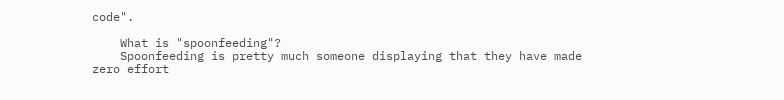code".

    What is "spoonfeeding"?
    Spoonfeeding is pretty much someone displaying that they have made zero effort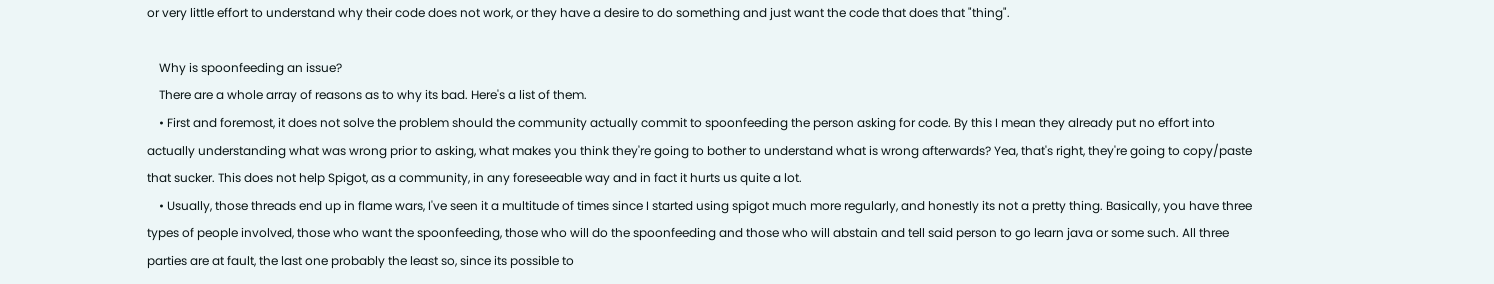or very little effort to understand why their code does not work, or they have a desire to do something and just want the code that does that "thing".

    Why is spoonfeeding an issue?
    There are a whole array of reasons as to why its bad. Here's a list of them.
    • First and foremost, it does not solve the problem should the community actually commit to spoonfeeding the person asking for code. By this I mean they already put no effort into actually understanding what was wrong prior to asking, what makes you think they're going to bother to understand what is wrong afterwards? Yea, that's right, they're going to copy/paste that sucker. This does not help Spigot, as a community, in any foreseeable way and in fact it hurts us quite a lot.
    • Usually, those threads end up in flame wars, I've seen it a multitude of times since I started using spigot much more regularly, and honestly its not a pretty thing. Basically, you have three types of people involved, those who want the spoonfeeding, those who will do the spoonfeeding and those who will abstain and tell said person to go learn java or some such. All three parties are at fault, the last one probably the least so, since its possible to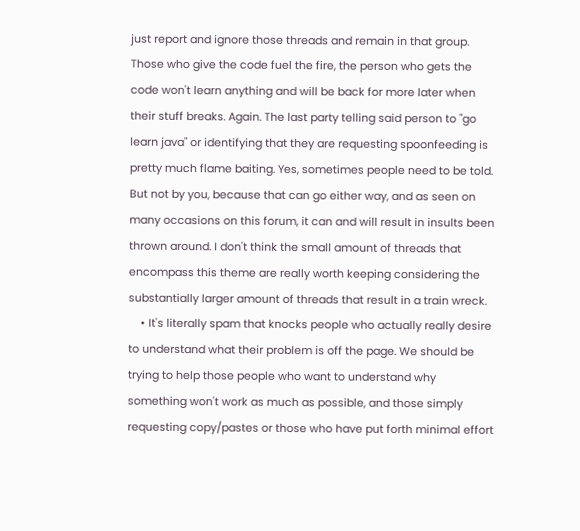just report and ignore those threads and remain in that group. Those who give the code fuel the fire, the person who gets the code won't learn anything and will be back for more later when their stuff breaks. Again. The last party telling said person to "go learn java" or identifying that they are requesting spoonfeeding is pretty much flame baiting. Yes, sometimes people need to be told. But not by you, because that can go either way, and as seen on many occasions on this forum, it can and will result in insults been thrown around. I don't think the small amount of threads that encompass this theme are really worth keeping considering the substantially larger amount of threads that result in a train wreck.
    • It's literally spam that knocks people who actually really desire to understand what their problem is off the page. We should be trying to help those people who want to understand why something won't work as much as possible, and those simply requesting copy/pastes or those who have put forth minimal effort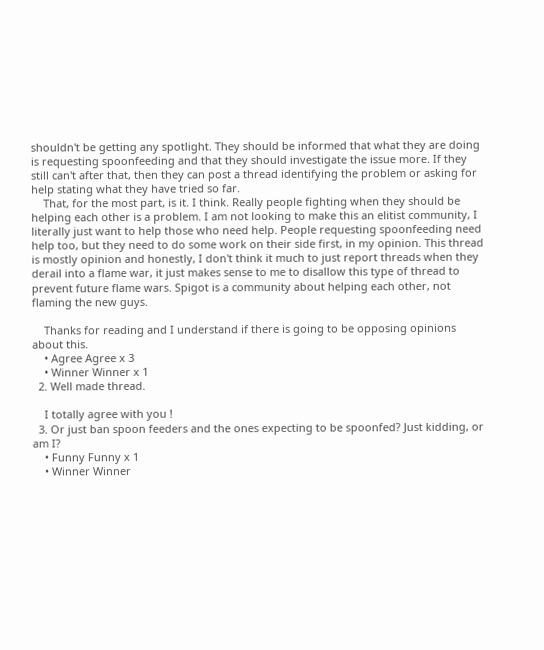shouldn't be getting any spotlight. They should be informed that what they are doing is requesting spoonfeeding and that they should investigate the issue more. If they still can't after that, then they can post a thread identifying the problem or asking for help stating what they have tried so far.
    That, for the most part, is it. I think. Really people fighting when they should be helping each other is a problem. I am not looking to make this an elitist community, I literally just want to help those who need help. People requesting spoonfeeding need help too, but they need to do some work on their side first, in my opinion. This thread is mostly opinion and honestly, I don't think it much to just report threads when they derail into a flame war, it just makes sense to me to disallow this type of thread to prevent future flame wars. Spigot is a community about helping each other, not flaming the new guys.

    Thanks for reading and I understand if there is going to be opposing opinions about this.
    • Agree Agree x 3
    • Winner Winner x 1
  2. Well made thread.

    I totally agree with you !
  3. Or just ban spoon feeders and the ones expecting to be spoonfed? Just kidding, or am I?
    • Funny Funny x 1
    • Winner Winner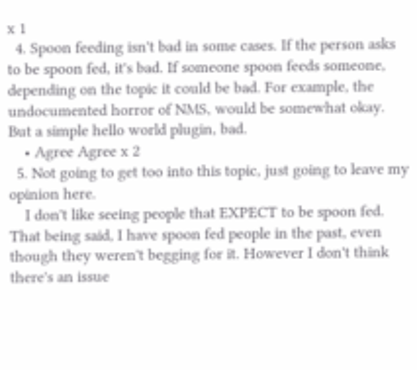x 1
  4. Spoon feeding isn't bad in some cases. If the person asks to be spoon fed, it's bad. If someone spoon feeds someone, depending on the topic it could be bad. For example, the undocumented horror of NMS, would be somewhat okay. But a simple hello world plugin, bad.
    • Agree Agree x 2
  5. Not going to get too into this topic, just going to leave my opinion here.
    I don't like seeing people that EXPECT to be spoon fed. That being said, I have spoon fed people in the past, even though they weren't begging for it. However I don't think there's an issue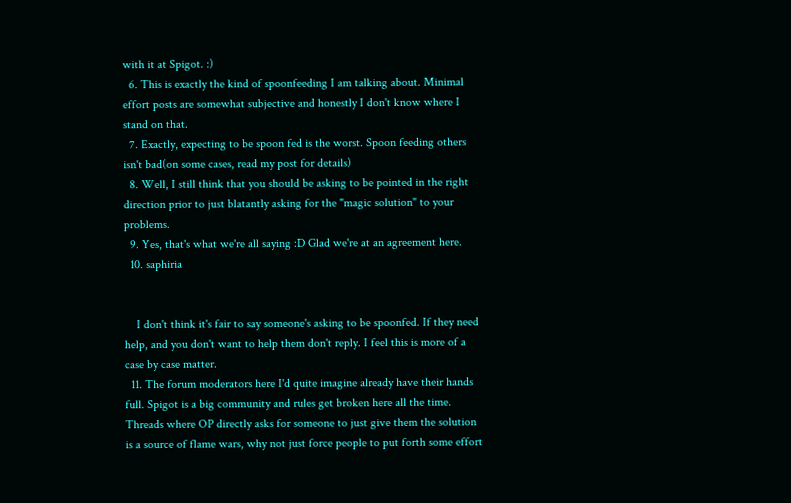with it at Spigot. :)
  6. This is exactly the kind of spoonfeeding I am talking about. Minimal effort posts are somewhat subjective and honestly I don't know where I stand on that.
  7. Exactly, expecting to be spoon fed is the worst. Spoon feeding others isn't bad(on some cases, read my post for details)
  8. Well, I still think that you should be asking to be pointed in the right direction prior to just blatantly asking for the "magic solution" to your problems.
  9. Yes, that's what we're all saying :D Glad we're at an agreement here.
  10. saphiria


    I don't think it's fair to say someone's asking to be spoonfed. If they need help, and you don't want to help them don't reply. I feel this is more of a case by case matter.
  11. The forum moderators here I'd quite imagine already have their hands full. Spigot is a big community and rules get broken here all the time. Threads where OP directly asks for someone to just give them the solution is a source of flame wars, why not just force people to put forth some effort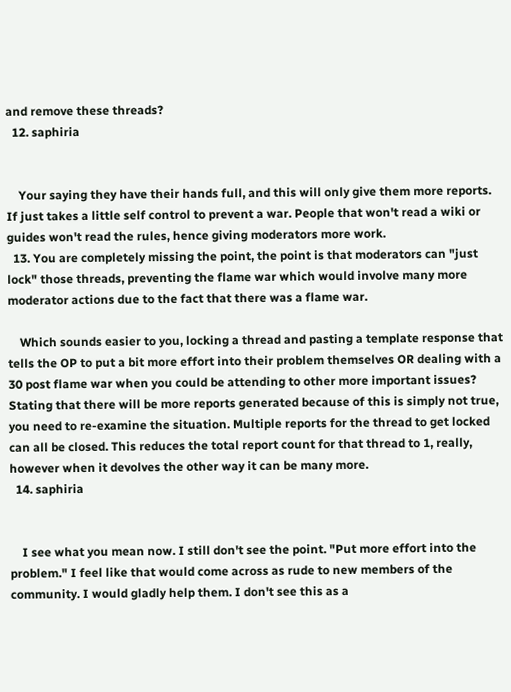and remove these threads?
  12. saphiria


    Your saying they have their hands full, and this will only give them more reports. If just takes a little self control to prevent a war. People that won't read a wiki or guides won't read the rules, hence giving moderators more work.
  13. You are completely missing the point, the point is that moderators can "just lock" those threads, preventing the flame war which would involve many more moderator actions due to the fact that there was a flame war.

    Which sounds easier to you, locking a thread and pasting a template response that tells the OP to put a bit more effort into their problem themselves OR dealing with a 30 post flame war when you could be attending to other more important issues? Stating that there will be more reports generated because of this is simply not true, you need to re-examine the situation. Multiple reports for the thread to get locked can all be closed. This reduces the total report count for that thread to 1, really, however when it devolves the other way it can be many more.
  14. saphiria


    I see what you mean now. I still don't see the point. "Put more effort into the problem." I feel like that would come across as rude to new members of the community. I would gladly help them. I don't see this as a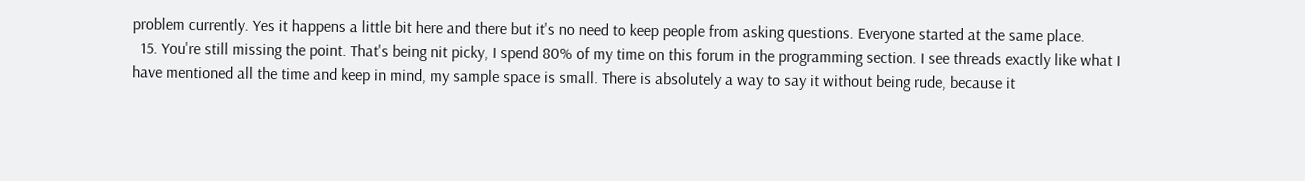problem currently. Yes it happens a little bit here and there but it's no need to keep people from asking questions. Everyone started at the same place.
  15. You're still missing the point. That's being nit picky, I spend 80% of my time on this forum in the programming section. I see threads exactly like what I have mentioned all the time and keep in mind, my sample space is small. There is absolutely a way to say it without being rude, because it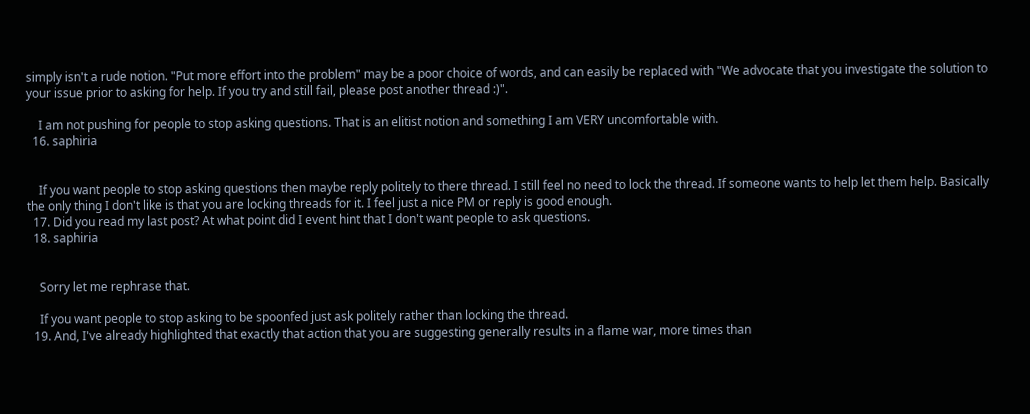simply isn't a rude notion. "Put more effort into the problem" may be a poor choice of words, and can easily be replaced with "We advocate that you investigate the solution to your issue prior to asking for help. If you try and still fail, please post another thread :)".

    I am not pushing for people to stop asking questions. That is an elitist notion and something I am VERY uncomfortable with.
  16. saphiria


    If you want people to stop asking questions then maybe reply politely to there thread. I still feel no need to lock the thread. If someone wants to help let them help. Basically the only thing I don't like is that you are locking threads for it. I feel just a nice PM or reply is good enough.
  17. Did you read my last post? At what point did I event hint that I don't want people to ask questions.
  18. saphiria


    Sorry let me rephrase that.

    If you want people to stop asking to be spoonfed just ask politely rather than locking the thread.
  19. And, I've already highlighted that exactly that action that you are suggesting generally results in a flame war, more times than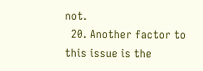not.
  20. Another factor to this issue is the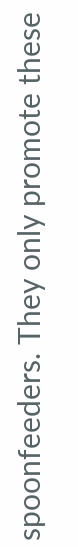spoonfeeders. They only promote these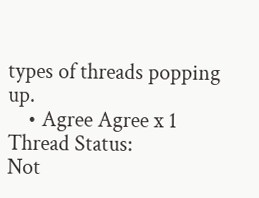types of threads popping up.
    • Agree Agree x 1
Thread Status:
Not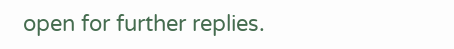open for further replies.